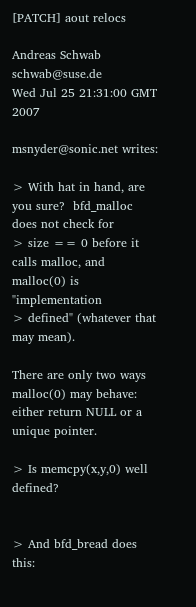[PATCH] aout relocs

Andreas Schwab schwab@suse.de
Wed Jul 25 21:31:00 GMT 2007

msnyder@sonic.net writes:

> With hat in hand, are you sure?  bfd_malloc does not check for
> size == 0 before it calls malloc, and malloc(0) is "implementation
> defined" (whatever that may mean).

There are only two ways malloc(0) may behave: either return NULL or a
unique pointer.

> Is memcpy(x,y,0) well defined?


> And bfd_bread does this: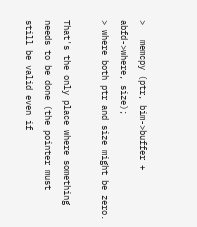>   memcpy (ptr, bim->buffer + abfd->where, size);
> where both ptr and size might be zero.

That's the only place where something needs to be done (the pointer must
still be valid even if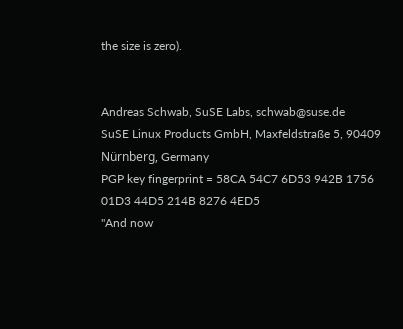the size is zero).


Andreas Schwab, SuSE Labs, schwab@suse.de
SuSE Linux Products GmbH, Maxfeldstraße 5, 90409 Nürnberg, Germany
PGP key fingerprint = 58CA 54C7 6D53 942B 1756  01D3 44D5 214B 8276 4ED5
"And now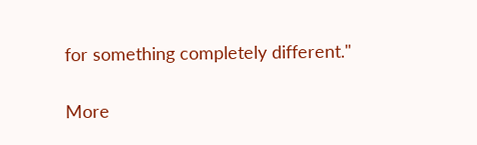for something completely different."

More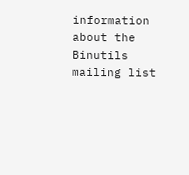information about the Binutils mailing list